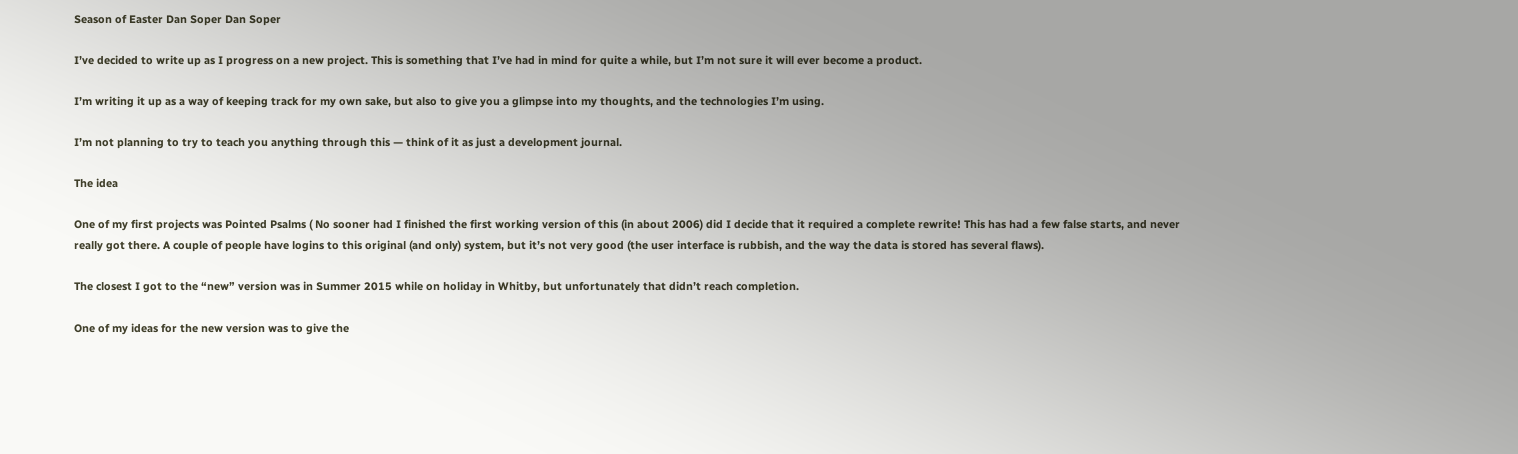Season of Easter Dan Soper Dan Soper

I’ve decided to write up as I progress on a new project. This is something that I’ve had in mind for quite a while, but I’m not sure it will ever become a product.

I’m writing it up as a way of keeping track for my own sake, but also to give you a glimpse into my thoughts, and the technologies I’m using.

I’m not planning to try to teach you anything through this — think of it as just a development journal.

The idea

One of my first projects was Pointed Psalms ( No sooner had I finished the first working version of this (in about 2006) did I decide that it required a complete rewrite! This has had a few false starts, and never really got there. A couple of people have logins to this original (and only) system, but it’s not very good (the user interface is rubbish, and the way the data is stored has several flaws).

The closest I got to the “new” version was in Summer 2015 while on holiday in Whitby, but unfortunately that didn’t reach completion.

One of my ideas for the new version was to give the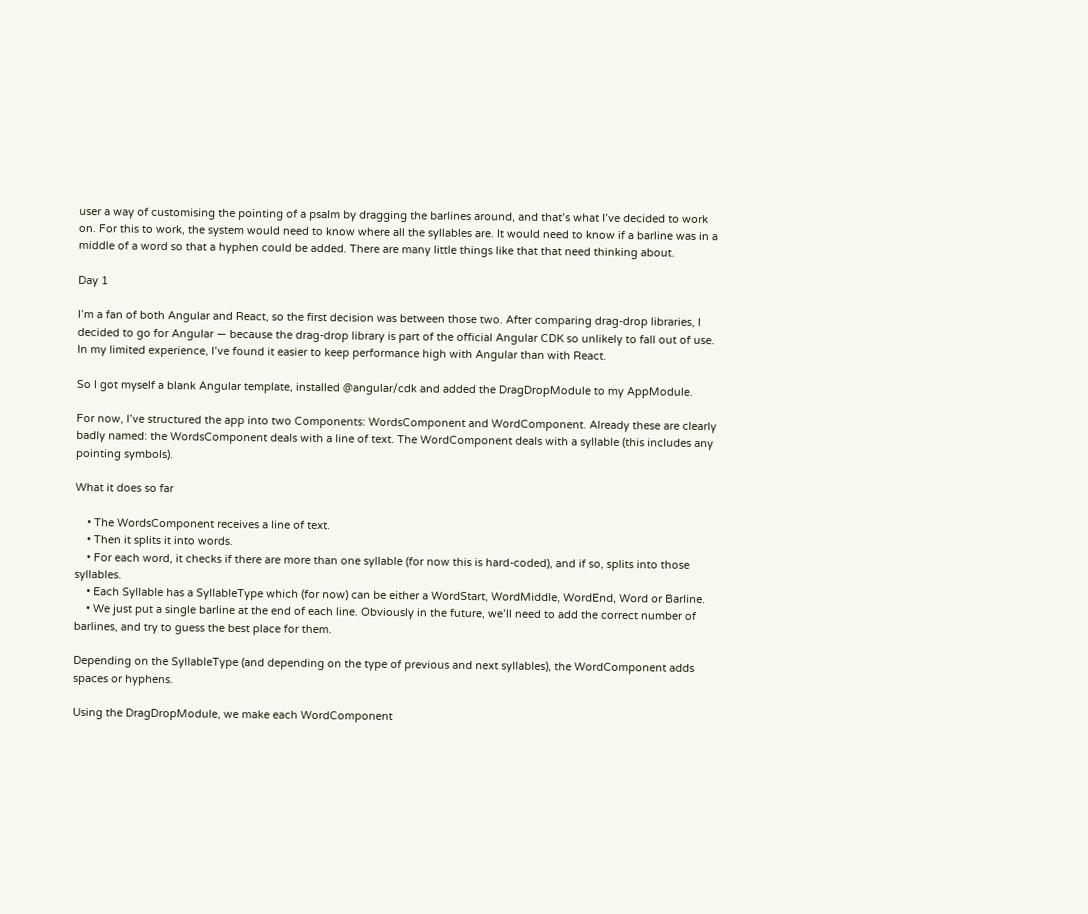user a way of customising the pointing of a psalm by dragging the barlines around, and that’s what I’ve decided to work on. For this to work, the system would need to know where all the syllables are. It would need to know if a barline was in a middle of a word so that a hyphen could be added. There are many little things like that that need thinking about.

Day 1

I’m a fan of both Angular and React, so the first decision was between those two. After comparing drag-drop libraries, I decided to go for Angular — because the drag-drop library is part of the official Angular CDK so unlikely to fall out of use. In my limited experience, I’ve found it easier to keep performance high with Angular than with React.

So I got myself a blank Angular template, installed @angular/cdk and added the DragDropModule to my AppModule.

For now, I’ve structured the app into two Components: WordsComponent and WordComponent. Already these are clearly badly named: the WordsComponent deals with a line of text. The WordComponent deals with a syllable (this includes any pointing symbols).

What it does so far

    • The WordsComponent receives a line of text.
    • Then it splits it into words.
    • For each word, it checks if there are more than one syllable (for now this is hard-coded), and if so, splits into those syllables.
    • Each Syllable has a SyllableType which (for now) can be either a WordStart, WordMiddle, WordEnd, Word or Barline.
    • We just put a single barline at the end of each line. Obviously in the future, we’ll need to add the correct number of barlines, and try to guess the best place for them.

Depending on the SyllableType (and depending on the type of previous and next syllables), the WordComponent adds spaces or hyphens.

Using the DragDropModule, we make each WordComponent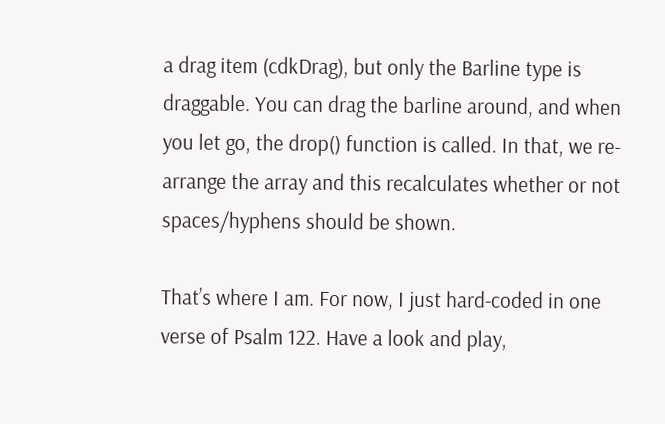a drag item (cdkDrag), but only the Barline type is draggable. You can drag the barline around, and when you let go, the drop() function is called. In that, we re-arrange the array and this recalculates whether or not spaces/hyphens should be shown.

That’s where I am. For now, I just hard-coded in one verse of Psalm 122. Have a look and play,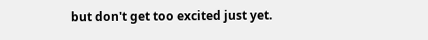but don't get too excited just yet.